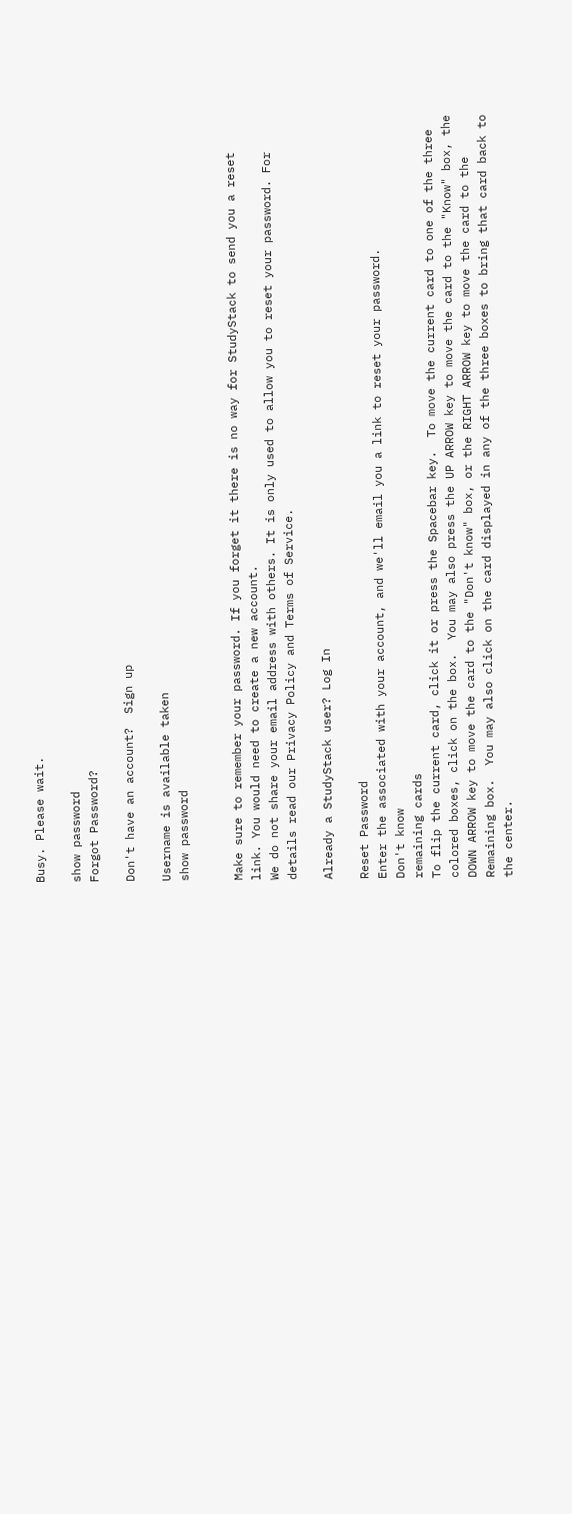Busy. Please wait.

show password
Forgot Password?

Don't have an account?  Sign up

Username is available taken
show password


Make sure to remember your password. If you forget it there is no way for StudyStack to send you a reset link. You would need to create a new account.
We do not share your email address with others. It is only used to allow you to reset your password. For details read our Privacy Policy and Terms of Service.

Already a StudyStack user? Log In

Reset Password
Enter the associated with your account, and we'll email you a link to reset your password.
Don't know
remaining cards
To flip the current card, click it or press the Spacebar key.  To move the current card to one of the three colored boxes, click on the box.  You may also press the UP ARROW key to move the card to the "Know" box, the DOWN ARROW key to move the card to the "Don't know" box, or the RIGHT ARROW key to move the card to the Remaining box.  You may also click on the card displayed in any of the three boxes to bring that card back to the center.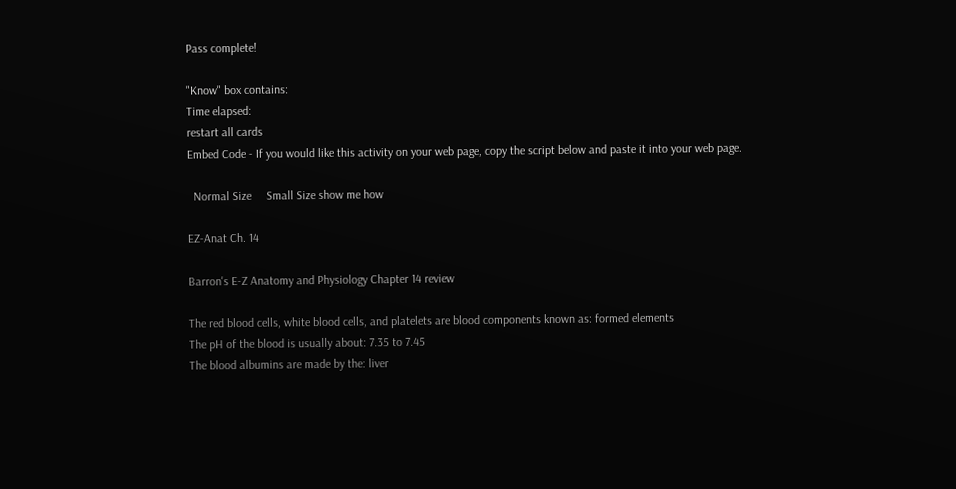Pass complete!

"Know" box contains:
Time elapsed:
restart all cards
Embed Code - If you would like this activity on your web page, copy the script below and paste it into your web page.

  Normal Size     Small Size show me how

EZ-Anat Ch. 14

Barron's E-Z Anatomy and Physiology Chapter 14 review

The red blood cells, white blood cells, and platelets are blood components known as: formed elements
The pH of the blood is usually about: 7.35 to 7.45
The blood albumins are made by the: liver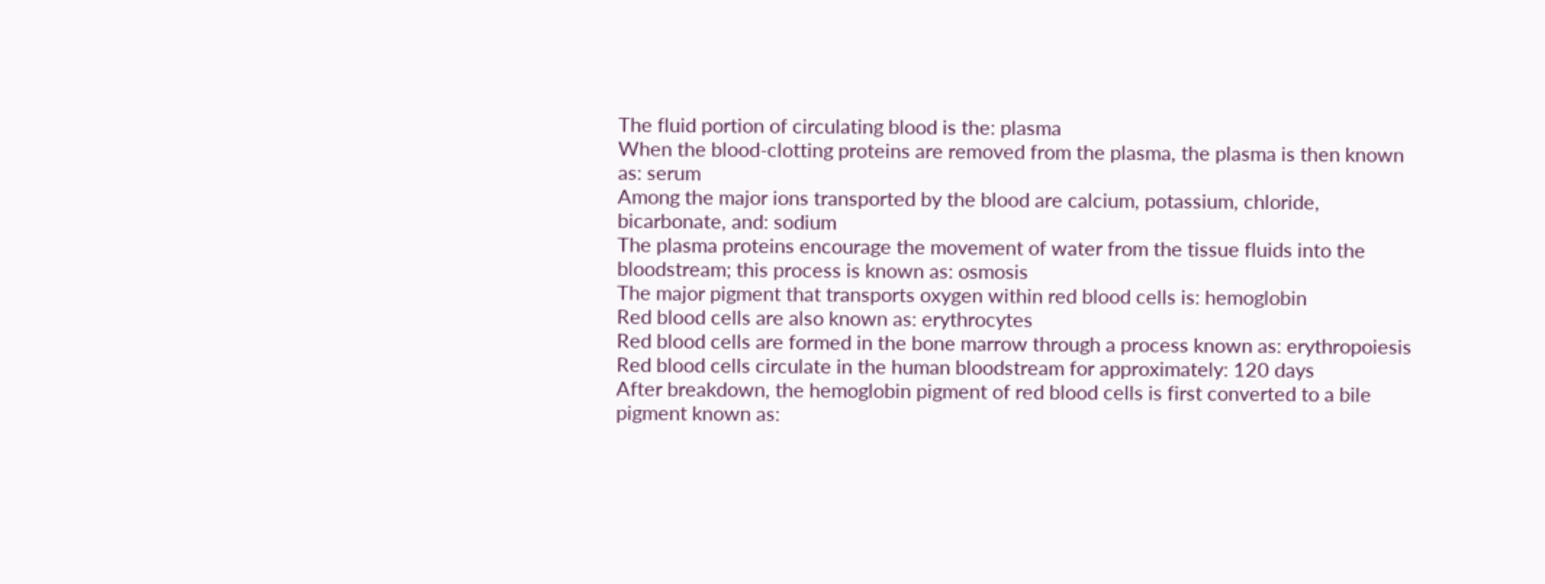The fluid portion of circulating blood is the: plasma
When the blood-clotting proteins are removed from the plasma, the plasma is then known as: serum
Among the major ions transported by the blood are calcium, potassium, chloride, bicarbonate, and: sodium
The plasma proteins encourage the movement of water from the tissue fluids into the bloodstream; this process is known as: osmosis
The major pigment that transports oxygen within red blood cells is: hemoglobin
Red blood cells are also known as: erythrocytes
Red blood cells are formed in the bone marrow through a process known as: erythropoiesis
Red blood cells circulate in the human bloodstream for approximately: 120 days
After breakdown, the hemoglobin pigment of red blood cells is first converted to a bile pigment known as: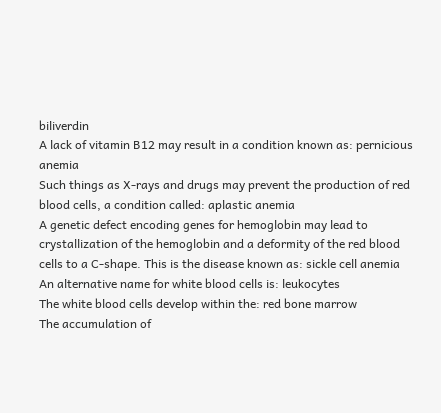biliverdin
A lack of vitamin B12 may result in a condition known as: pernicious anemia
Such things as X-rays and drugs may prevent the production of red blood cells, a condition called: aplastic anemia
A genetic defect encoding genes for hemoglobin may lead to crystallization of the hemoglobin and a deformity of the red blood cells to a C-shape. This is the disease known as: sickle cell anemia
An alternative name for white blood cells is: leukocytes
The white blood cells develop within the: red bone marrow
The accumulation of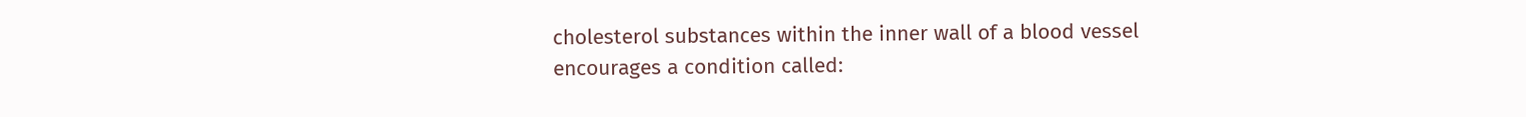cholesterol substances within the inner wall of a blood vessel encourages a condition called: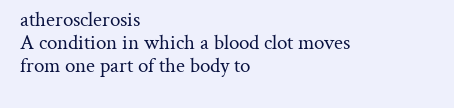atherosclerosis
A condition in which a blood clot moves from one part of the body to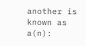another is known as a(n):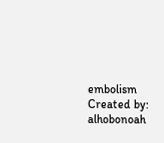embolism
Created by: alhobonoah